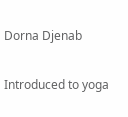Dorna Djenab

Introduced to yoga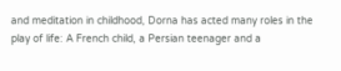and meditation in childhood, Dorna has acted many roles in the play of life: A French child, a Persian teenager and a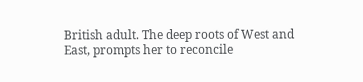British adult. The deep roots of West and East, prompts her to reconcile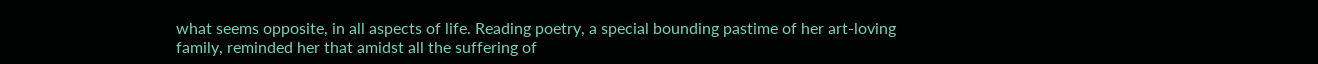what seems opposite, in all aspects of life. Reading poetry, a special bounding pastime of her art-loving family, reminded her that amidst all the suffering of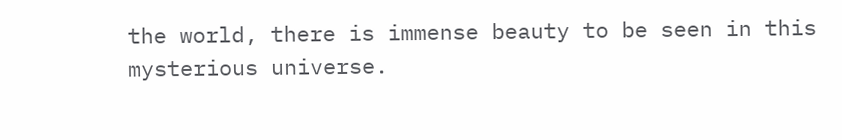the world, there is immense beauty to be seen in this mysterious universe.